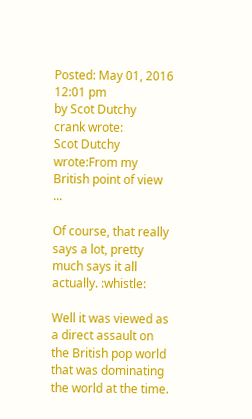Posted: May 01, 2016 12:01 pm
by Scot Dutchy
crank wrote:
Scot Dutchy wrote:From my British point of view ...

Of course, that really says a lot, pretty much says it all actually. :whistle:

Well it was viewed as a direct assault on the British pop world that was dominating the world at the time.